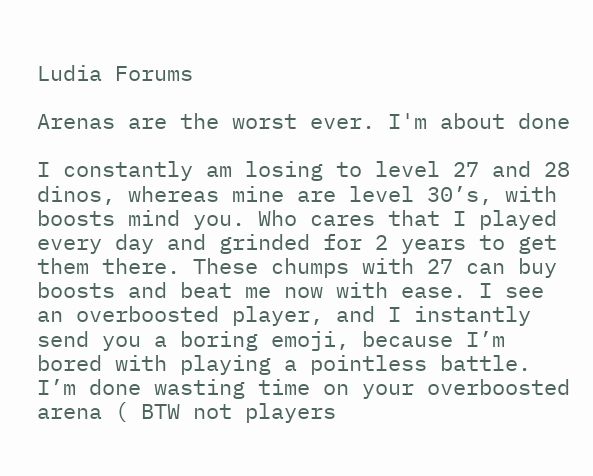Ludia Forums

Arenas are the worst ever. I'm about done

I constantly am losing to level 27 and 28 dinos, whereas mine are level 30’s, with boosts mind you. Who cares that I played every day and grinded for 2 years to get them there. These chumps with 27 can buy boosts and beat me now with ease. I see an overboosted player, and I instantly send you a boring emoji, because I’m bored with playing a pointless battle. I’m done wasting time on your overboosted arena ( BTW not players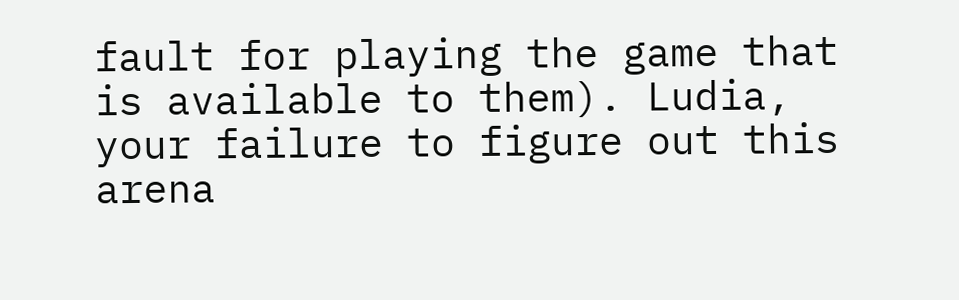fault for playing the game that is available to them). Ludia, your failure to figure out this arena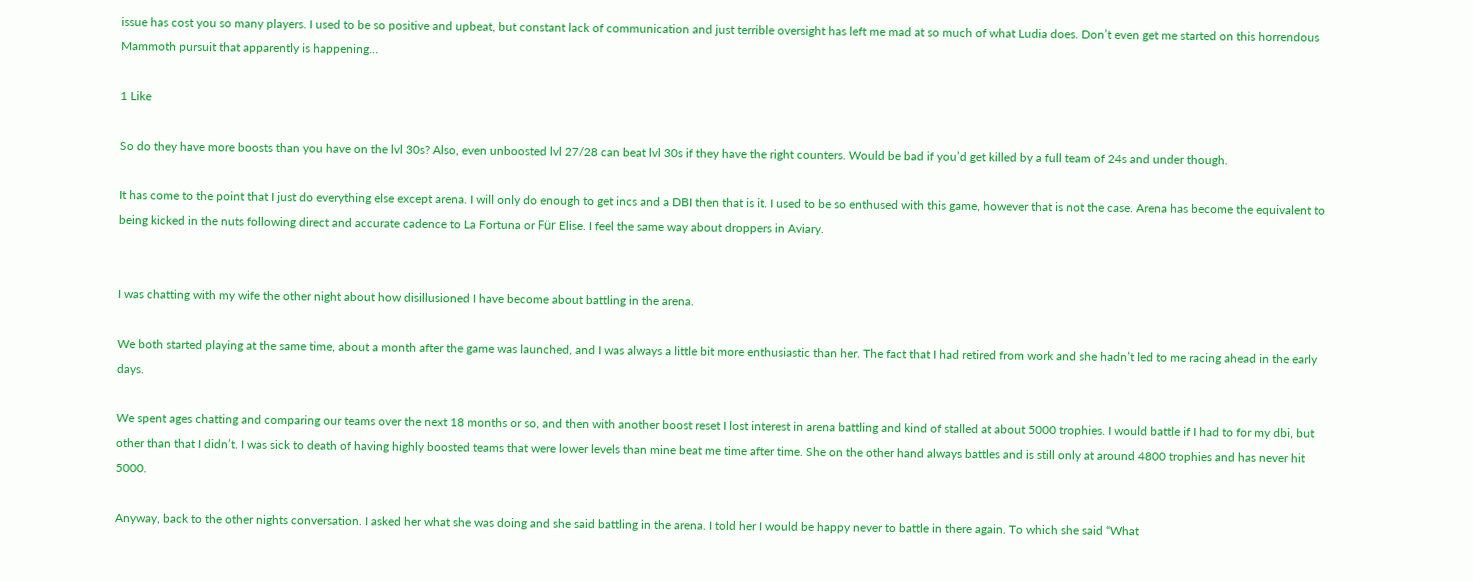issue has cost you so many players. I used to be so positive and upbeat, but constant lack of communication and just terrible oversight has left me mad at so much of what Ludia does. Don’t even get me started on this horrendous Mammoth pursuit that apparently is happening…

1 Like

So do they have more boosts than you have on the lvl 30s? Also, even unboosted lvl 27/28 can beat lvl 30s if they have the right counters. Would be bad if you’d get killed by a full team of 24s and under though.

It has come to the point that I just do everything else except arena. I will only do enough to get incs and a DBI then that is it. I used to be so enthused with this game, however that is not the case. Arena has become the equivalent to being kicked in the nuts following direct and accurate cadence to La Fortuna or Für Elise. I feel the same way about droppers in Aviary.


I was chatting with my wife the other night about how disillusioned I have become about battling in the arena.

We both started playing at the same time, about a month after the game was launched, and I was always a little bit more enthusiastic than her. The fact that I had retired from work and she hadn’t led to me racing ahead in the early days.

We spent ages chatting and comparing our teams over the next 18 months or so, and then with another boost reset I lost interest in arena battling and kind of stalled at about 5000 trophies. I would battle if I had to for my dbi, but other than that I didn’t. I was sick to death of having highly boosted teams that were lower levels than mine beat me time after time. She on the other hand always battles and is still only at around 4800 trophies and has never hit 5000.

Anyway, back to the other nights conversation. I asked her what she was doing and she said battling in the arena. I told her I would be happy never to battle in there again. To which she said “What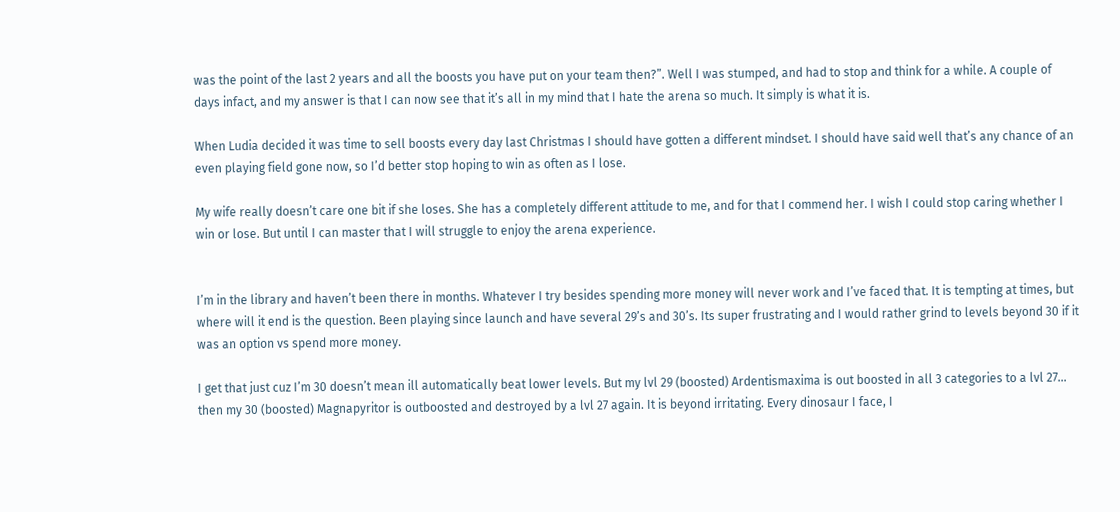was the point of the last 2 years and all the boosts you have put on your team then?”. Well I was stumped, and had to stop and think for a while. A couple of days infact, and my answer is that I can now see that it’s all in my mind that I hate the arena so much. It simply is what it is.

When Ludia decided it was time to sell boosts every day last Christmas I should have gotten a different mindset. I should have said well that’s any chance of an even playing field gone now, so I’d better stop hoping to win as often as I lose.

My wife really doesn’t care one bit if she loses. She has a completely different attitude to me, and for that I commend her. I wish I could stop caring whether I win or lose. But until I can master that I will struggle to enjoy the arena experience.


I’m in the library and haven’t been there in months. Whatever I try besides spending more money will never work and I’ve faced that. It is tempting at times, but where will it end is the question. Been playing since launch and have several 29’s and 30’s. Its super frustrating and I would rather grind to levels beyond 30 if it was an option vs spend more money.

I get that just cuz I’m 30 doesn’t mean ill automatically beat lower levels. But my lvl 29 (boosted) Ardentismaxima is out boosted in all 3 categories to a lvl 27… then my 30 (boosted) Magnapyritor is outboosted and destroyed by a lvl 27 again. It is beyond irritating. Every dinosaur I face, I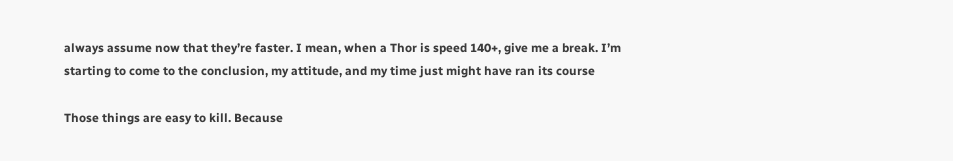always assume now that they’re faster. I mean, when a Thor is speed 140+, give me a break. I’m starting to come to the conclusion, my attitude, and my time just might have ran its course

Those things are easy to kill. Because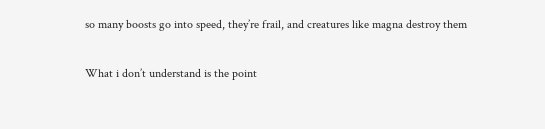so many boosts go into speed, they’re frail, and creatures like magna destroy them

What i don’t understand is the point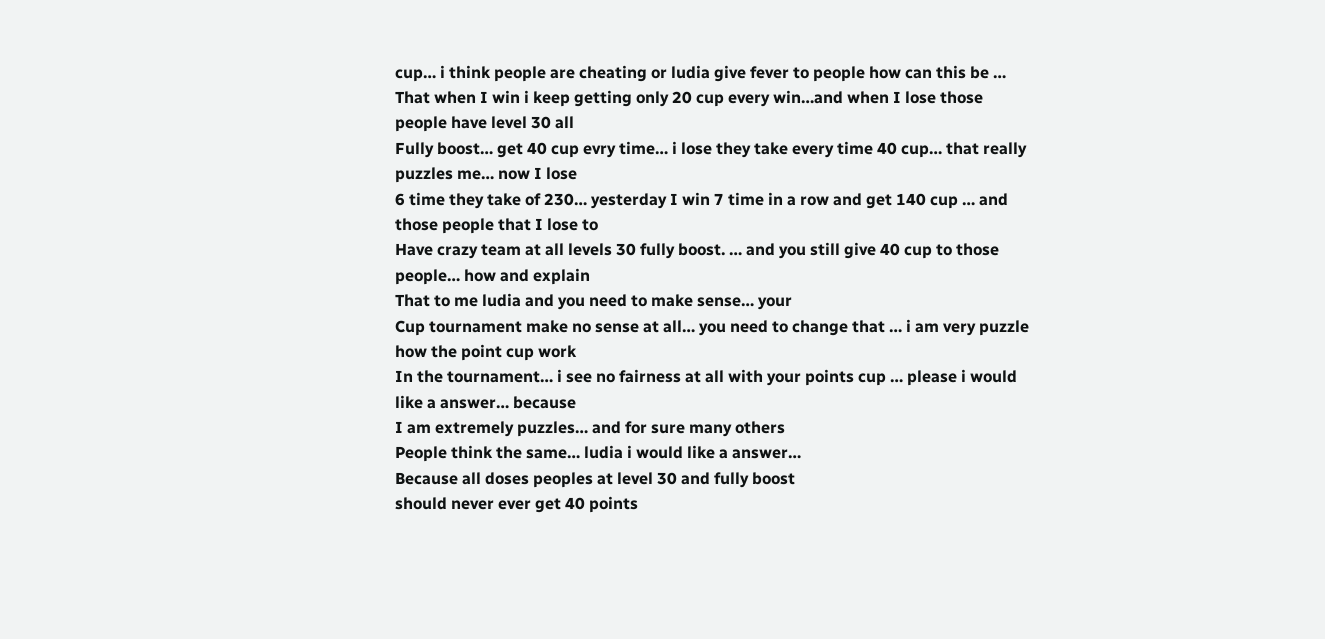cup… i think people are cheating or ludia give fever to people how can this be …
That when I win i keep getting only 20 cup every win…and when I lose those people have level 30 all
Fully boost… get 40 cup evry time… i lose they take every time 40 cup… that really puzzles me… now I lose
6 time they take of 230… yesterday I win 7 time in a row and get 140 cup … and those people that I lose to
Have crazy team at all levels 30 fully boost. … and you still give 40 cup to those people… how and explain
That to me ludia and you need to make sense… your
Cup tournament make no sense at all… you need to change that … i am very puzzle how the point cup work
In the tournament… i see no fairness at all with your points cup … please i would like a answer… because
I am extremely puzzles… and for sure many others
People think the same… ludia i would like a answer…
Because all doses peoples at level 30 and fully boost
should never ever get 40 points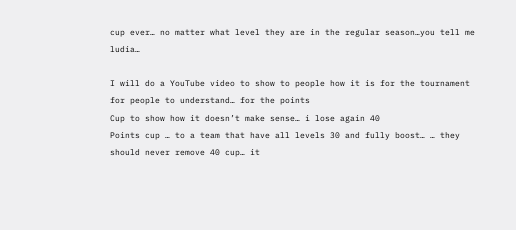cup ever… no matter what level they are in the regular season…you tell me ludia…

I will do a YouTube video to show to people how it is for the tournament for people to understand… for the points
Cup to show how it doesn’t make sense… i lose again 40
Points cup … to a team that have all levels 30 and fully boost… … they should never remove 40 cup… it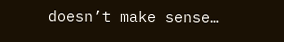doesn’t make sense…